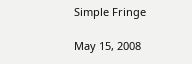Simple Fringe

May 15, 2008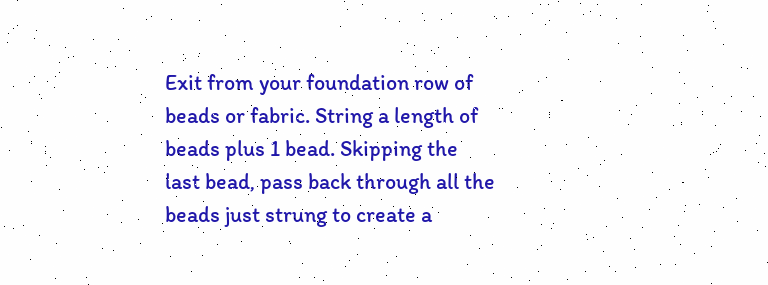Exit from your foundation row of beads or fabric. String a length of beads plus 1 bead. Skipping the last bead, pass back through all the beads just strung to create a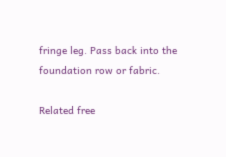fringe leg. Pass back into the foundation row or fabric.

Related free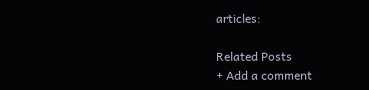articles:

Related Posts
+ Add a comment